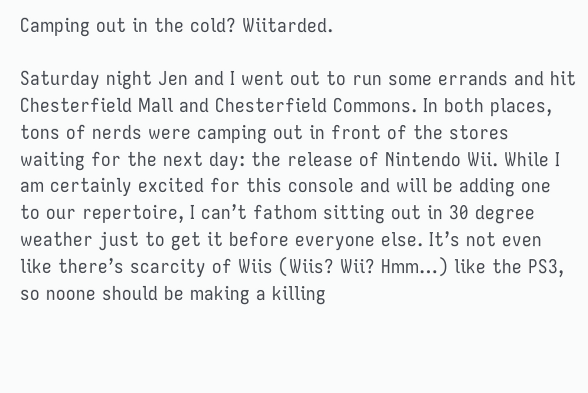Camping out in the cold? Wiitarded.

Saturday night Jen and I went out to run some errands and hit Chesterfield Mall and Chesterfield Commons. In both places, tons of nerds were camping out in front of the stores waiting for the next day: the release of Nintendo Wii. While I am certainly excited for this console and will be adding one to our repertoire, I can’t fathom sitting out in 30 degree weather just to get it before everyone else. It’s not even like there’s scarcity of Wiis (Wiis? Wii? Hmm…) like the PS3, so noone should be making a killing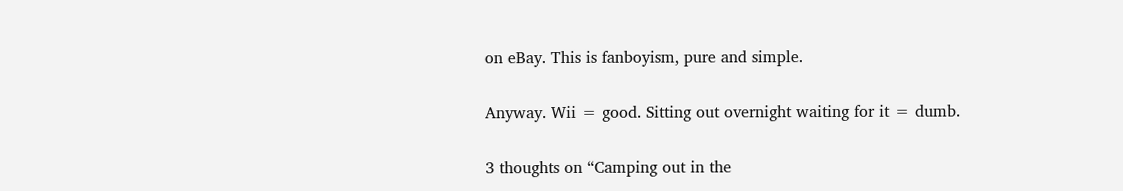on eBay. This is fanboyism, pure and simple.

Anyway. Wii = good. Sitting out overnight waiting for it = dumb.

3 thoughts on “Camping out in the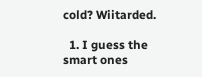cold? Wiitarded.

  1. I guess the smart ones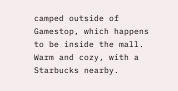camped outside of Gamestop, which happens to be inside the mall. Warm and cozy, with a Starbucks nearby.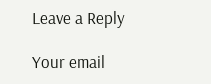Leave a Reply

Your email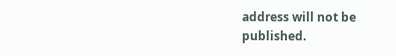address will not be published.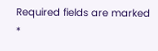Required fields are marked *